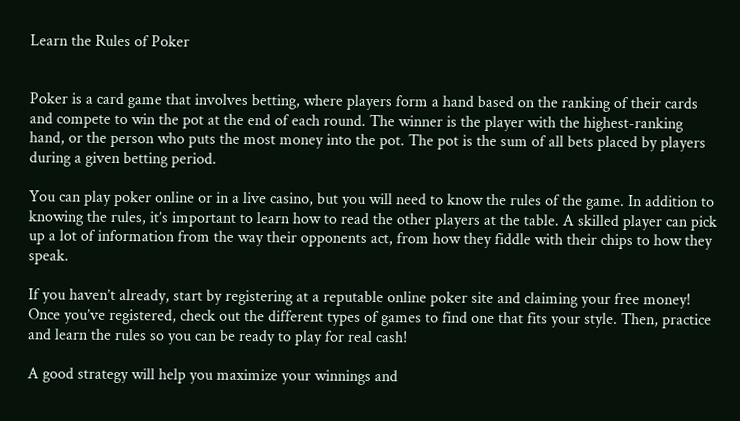Learn the Rules of Poker


Poker is a card game that involves betting, where players form a hand based on the ranking of their cards and compete to win the pot at the end of each round. The winner is the player with the highest-ranking hand, or the person who puts the most money into the pot. The pot is the sum of all bets placed by players during a given betting period.

You can play poker online or in a live casino, but you will need to know the rules of the game. In addition to knowing the rules, it’s important to learn how to read the other players at the table. A skilled player can pick up a lot of information from the way their opponents act, from how they fiddle with their chips to how they speak.

If you haven’t already, start by registering at a reputable online poker site and claiming your free money! Once you’ve registered, check out the different types of games to find one that fits your style. Then, practice and learn the rules so you can be ready to play for real cash!

A good strategy will help you maximize your winnings and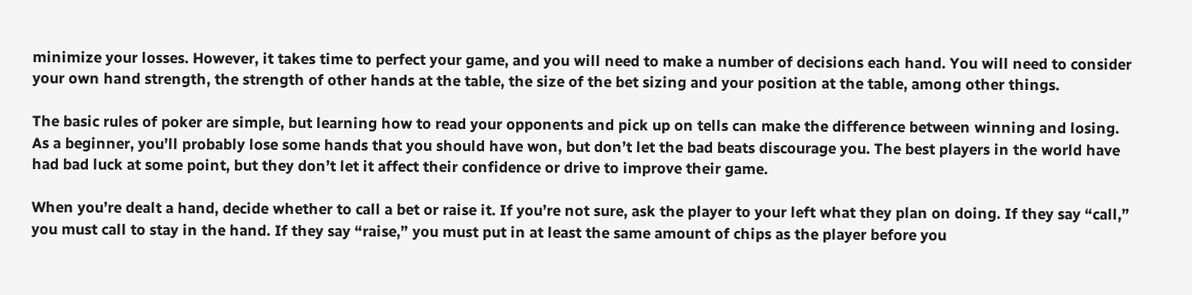minimize your losses. However, it takes time to perfect your game, and you will need to make a number of decisions each hand. You will need to consider your own hand strength, the strength of other hands at the table, the size of the bet sizing and your position at the table, among other things.

The basic rules of poker are simple, but learning how to read your opponents and pick up on tells can make the difference between winning and losing. As a beginner, you’ll probably lose some hands that you should have won, but don’t let the bad beats discourage you. The best players in the world have had bad luck at some point, but they don’t let it affect their confidence or drive to improve their game.

When you’re dealt a hand, decide whether to call a bet or raise it. If you’re not sure, ask the player to your left what they plan on doing. If they say “call,” you must call to stay in the hand. If they say “raise,” you must put in at least the same amount of chips as the player before you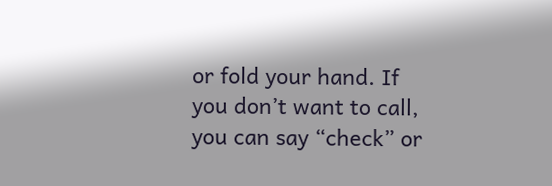or fold your hand. If you don’t want to call, you can say “check” or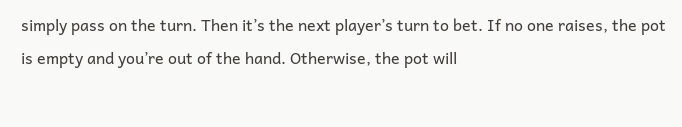simply pass on the turn. Then it’s the next player’s turn to bet. If no one raises, the pot is empty and you’re out of the hand. Otherwise, the pot will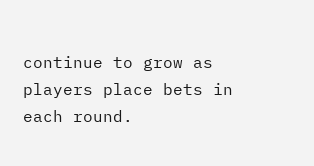continue to grow as players place bets in each round.